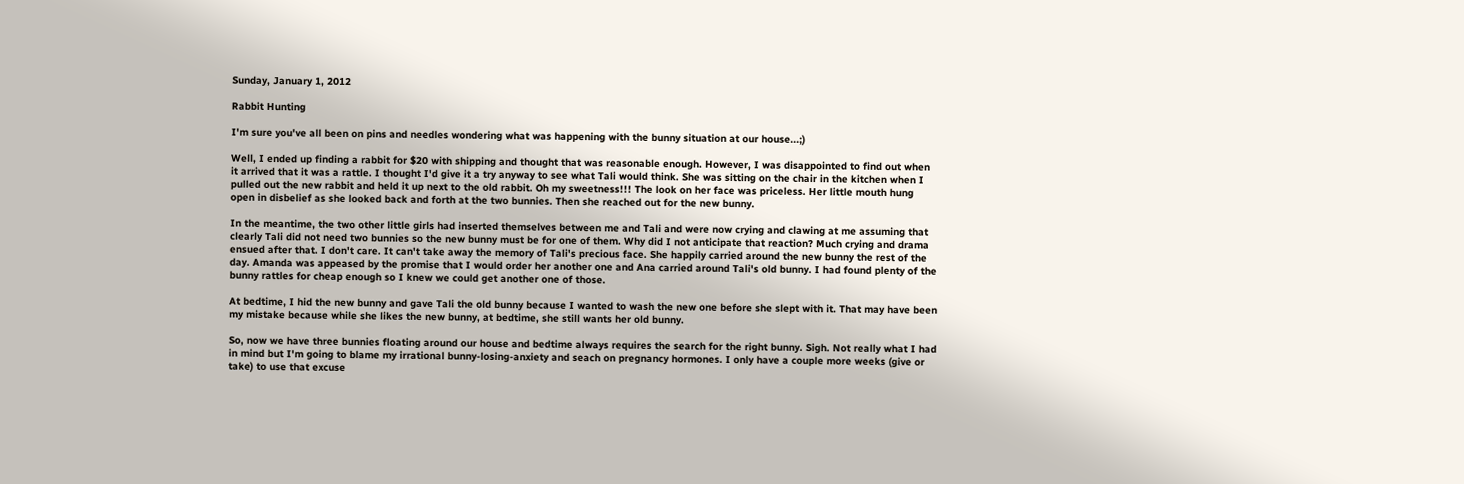Sunday, January 1, 2012

Rabbit Hunting

I'm sure you've all been on pins and needles wondering what was happening with the bunny situation at our house...;)

Well, I ended up finding a rabbit for $20 with shipping and thought that was reasonable enough. However, I was disappointed to find out when it arrived that it was a rattle. I thought I'd give it a try anyway to see what Tali would think. She was sitting on the chair in the kitchen when I pulled out the new rabbit and held it up next to the old rabbit. Oh my sweetness!!! The look on her face was priceless. Her little mouth hung open in disbelief as she looked back and forth at the two bunnies. Then she reached out for the new bunny.

In the meantime, the two other little girls had inserted themselves between me and Tali and were now crying and clawing at me assuming that clearly Tali did not need two bunnies so the new bunny must be for one of them. Why did I not anticipate that reaction? Much crying and drama ensued after that. I don't care. It can't take away the memory of Tali's precious face. She happily carried around the new bunny the rest of the day. Amanda was appeased by the promise that I would order her another one and Ana carried around Tali's old bunny. I had found plenty of the bunny rattles for cheap enough so I knew we could get another one of those.

At bedtime, I hid the new bunny and gave Tali the old bunny because I wanted to wash the new one before she slept with it. That may have been my mistake because while she likes the new bunny, at bedtime, she still wants her old bunny.

So, now we have three bunnies floating around our house and bedtime always requires the search for the right bunny. Sigh. Not really what I had in mind but I'm going to blame my irrational bunny-losing-anxiety and seach on pregnancy hormones. I only have a couple more weeks (give or take) to use that excuse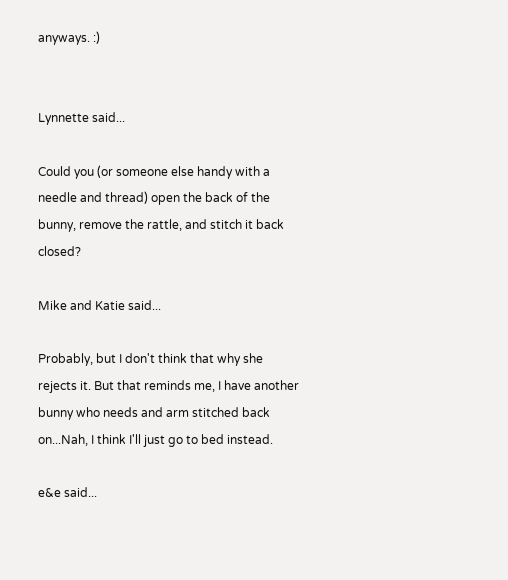anyways. :)


Lynnette said...

Could you (or someone else handy with a needle and thread) open the back of the bunny, remove the rattle, and stitch it back closed?

Mike and Katie said...

Probably, but I don't think that why she rejects it. But that reminds me, I have another bunny who needs and arm stitched back on...Nah, I think I'll just go to bed instead.

e&e said...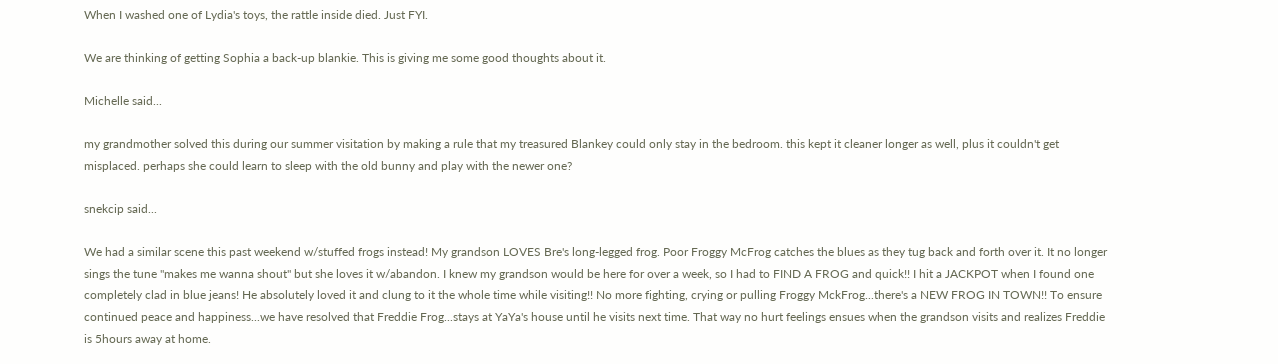When I washed one of Lydia's toys, the rattle inside died. Just FYI.

We are thinking of getting Sophia a back-up blankie. This is giving me some good thoughts about it.

Michelle said...

my grandmother solved this during our summer visitation by making a rule that my treasured Blankey could only stay in the bedroom. this kept it cleaner longer as well, plus it couldn't get misplaced. perhaps she could learn to sleep with the old bunny and play with the newer one?

snekcip said...

We had a similar scene this past weekend w/stuffed frogs instead! My grandson LOVES Bre's long-legged frog. Poor Froggy McFrog catches the blues as they tug back and forth over it. It no longer sings the tune "makes me wanna shout" but she loves it w/abandon. I knew my grandson would be here for over a week, so I had to FIND A FROG and quick!! I hit a JACKPOT when I found one completely clad in blue jeans! He absolutely loved it and clung to it the whole time while visiting!! No more fighting, crying or pulling Froggy MckFrog...there's a NEW FROG IN TOWN!! To ensure continued peace and happiness...we have resolved that Freddie Frog...stays at YaYa's house until he visits next time. That way no hurt feelings ensues when the grandson visits and realizes Freddie is 5hours away at home.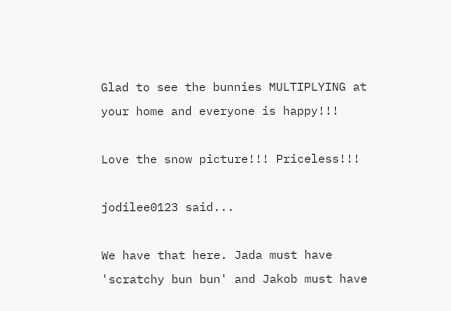Glad to see the bunnies MULTIPLYING at your home and everyone is happy!!!

Love the snow picture!!! Priceless!!!

jodilee0123 said...

We have that here. Jada must have 'scratchy bun bun' and Jakob must have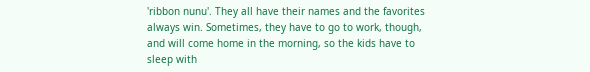'ribbon nunu'. They all have their names and the favorites always win. Sometimes, they have to go to work, though, and will come home in the morning, so the kids have to sleep with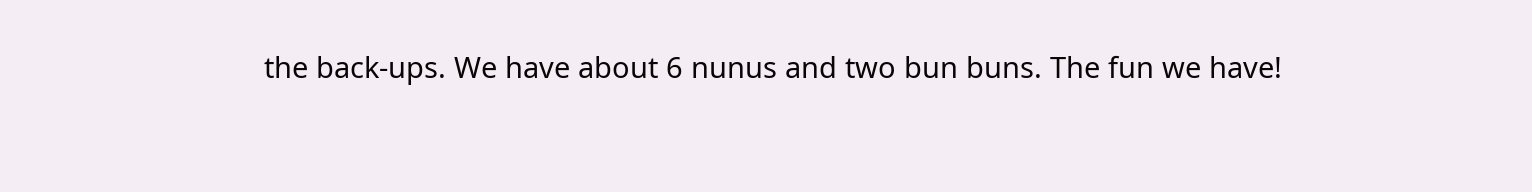the back-ups. We have about 6 nunus and two bun buns. The fun we have!